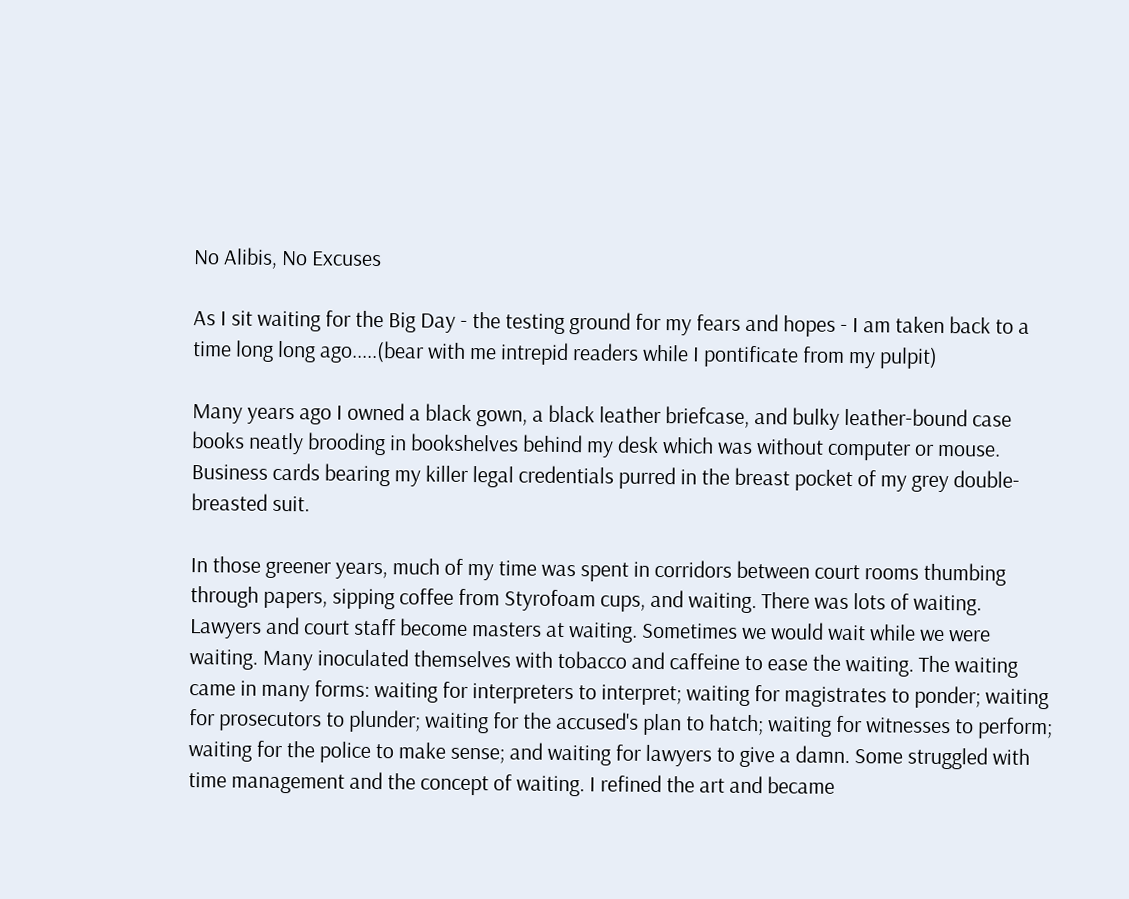No Alibis, No Excuses

As I sit waiting for the Big Day - the testing ground for my fears and hopes - I am taken back to a time long long ago.....(bear with me intrepid readers while I pontificate from my pulpit)

Many years ago I owned a black gown, a black leather briefcase, and bulky leather-bound case books neatly brooding in bookshelves behind my desk which was without computer or mouse. Business cards bearing my killer legal credentials purred in the breast pocket of my grey double-breasted suit.

In those greener years, much of my time was spent in corridors between court rooms thumbing through papers, sipping coffee from Styrofoam cups, and waiting. There was lots of waiting. Lawyers and court staff become masters at waiting. Sometimes we would wait while we were waiting. Many inoculated themselves with tobacco and caffeine to ease the waiting. The waiting came in many forms: waiting for interpreters to interpret; waiting for magistrates to ponder; waiting for prosecutors to plunder; waiting for the accused's plan to hatch; waiting for witnesses to perform; waiting for the police to make sense; and waiting for lawyers to give a damn. Some struggled with time management and the concept of waiting. I refined the art and became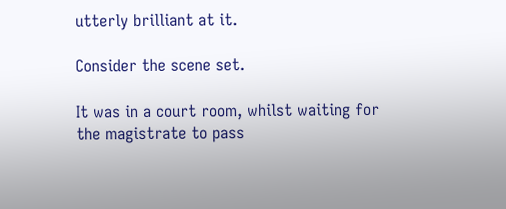utterly brilliant at it.

Consider the scene set.

It was in a court room, whilst waiting for the magistrate to pass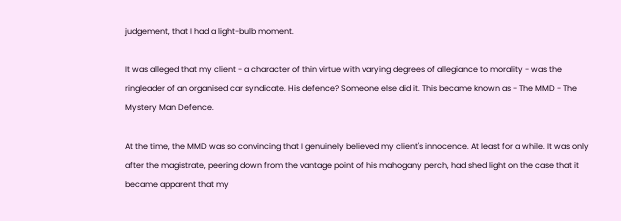judgement, that I had a light-bulb moment.

It was alleged that my client - a character of thin virtue with varying degrees of allegiance to morality - was the ringleader of an organised car syndicate. His defence? Someone else did it. This became known as - The MMD - The Mystery Man Defence.

At the time, the MMD was so convincing that I genuinely believed my client's innocence. At least for a while. It was only after the magistrate, peering down from the vantage point of his mahogany perch, had shed light on the case that it became apparent that my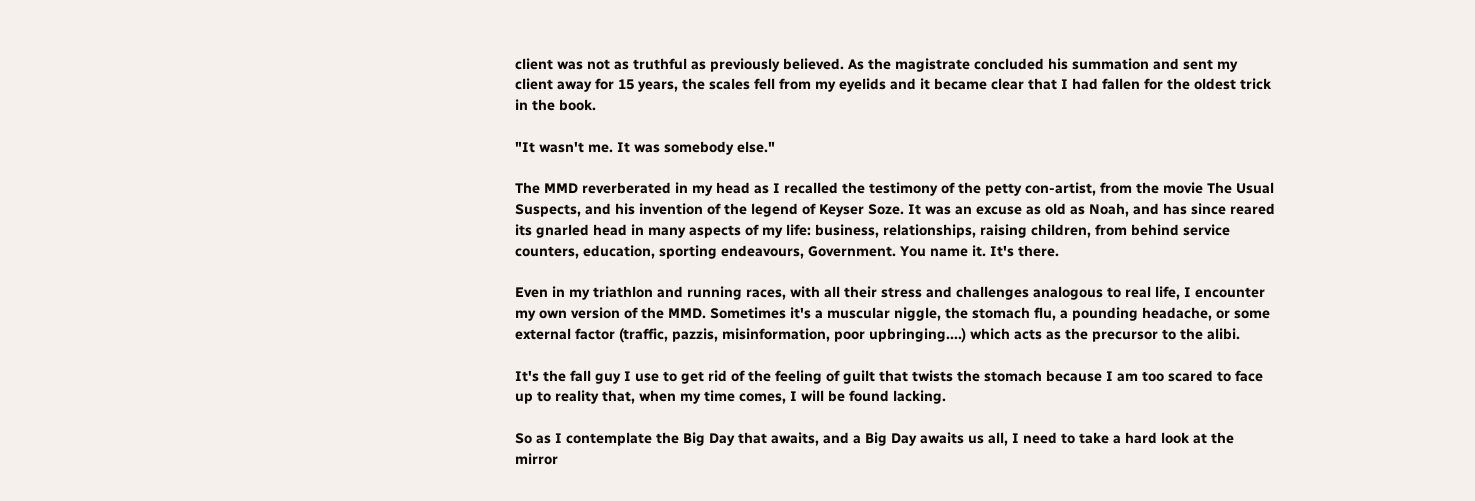client was not as truthful as previously believed. As the magistrate concluded his summation and sent my client away for 15 years, the scales fell from my eyelids and it became clear that I had fallen for the oldest trick in the book.

"It wasn't me. It was somebody else."

The MMD reverberated in my head as I recalled the testimony of the petty con-artist, from the movie The Usual Suspects, and his invention of the legend of Keyser Soze. It was an excuse as old as Noah, and has since reared its gnarled head in many aspects of my life: business, relationships, raising children, from behind service counters, education, sporting endeavours, Government. You name it. It's there.

Even in my triathlon and running races, with all their stress and challenges analogous to real life, I encounter my own version of the MMD. Sometimes it's a muscular niggle, the stomach flu, a pounding headache, or some external factor (traffic, pazzis, misinformation, poor upbringing....) which acts as the precursor to the alibi.

It's the fall guy I use to get rid of the feeling of guilt that twists the stomach because I am too scared to face up to reality that, when my time comes, I will be found lacking.

So as I contemplate the Big Day that awaits, and a Big Day awaits us all, I need to take a hard look at the mirror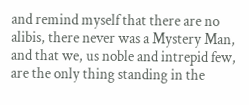and remind myself that there are no alibis, there never was a Mystery Man, and that we, us noble and intrepid few, are the only thing standing in the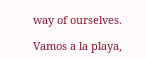way of ourselves.

Vamos a la playa,